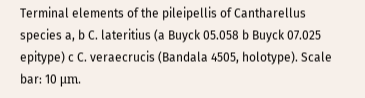Terminal elements of the pileipellis of Cantharellus species a, b C. lateritius (a Buyck 05.058 b Buyck 07.025 epitype) c C. veraecrucis (Bandala 4505, holotype). Scale bar: 10 μm.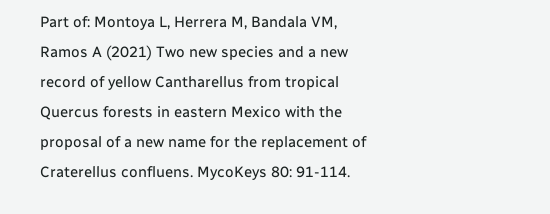Part of: Montoya L, Herrera M, Bandala VM, Ramos A (2021) Two new species and a new record of yellow Cantharellus from tropical Quercus forests in eastern Mexico with the proposal of a new name for the replacement of Craterellus confluens. MycoKeys 80: 91-114.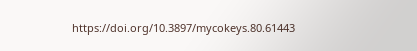https://doi.org/10.3897/mycokeys.80.61443